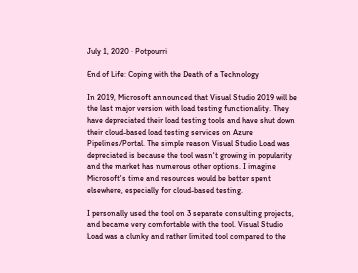July 1, 2020 · Potpourri

End of Life: Coping with the Death of a Technology

In 2019, Microsoft announced that Visual Studio 2019 will be the last major version with load testing functionality. They have depreciated their load testing tools and have shut down their cloud-based load testing services on Azure Pipelines/Portal. The simple reason Visual Studio Load was depreciated is because the tool wasn't growing in popularity and the market has numerous other options. I imagine Microsoft's time and resources would be better spent elsewhere, especially for cloud-based testing.

I personally used the tool on 3 separate consulting projects, and became very comfortable with the tool. Visual Studio Load was a clunky and rather limited tool compared to the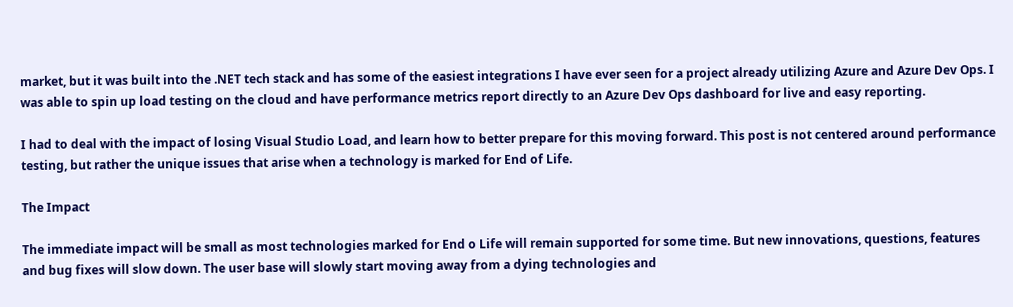market, but it was built into the .NET tech stack and has some of the easiest integrations I have ever seen for a project already utilizing Azure and Azure Dev Ops. I was able to spin up load testing on the cloud and have performance metrics report directly to an Azure Dev Ops dashboard for live and easy reporting.

I had to deal with the impact of losing Visual Studio Load, and learn how to better prepare for this moving forward. This post is not centered around performance testing, but rather the unique issues that arise when a technology is marked for End of Life.

The Impact

The immediate impact will be small as most technologies marked for End o Life will remain supported for some time. But new innovations, questions, features and bug fixes will slow down. The user base will slowly start moving away from a dying technologies and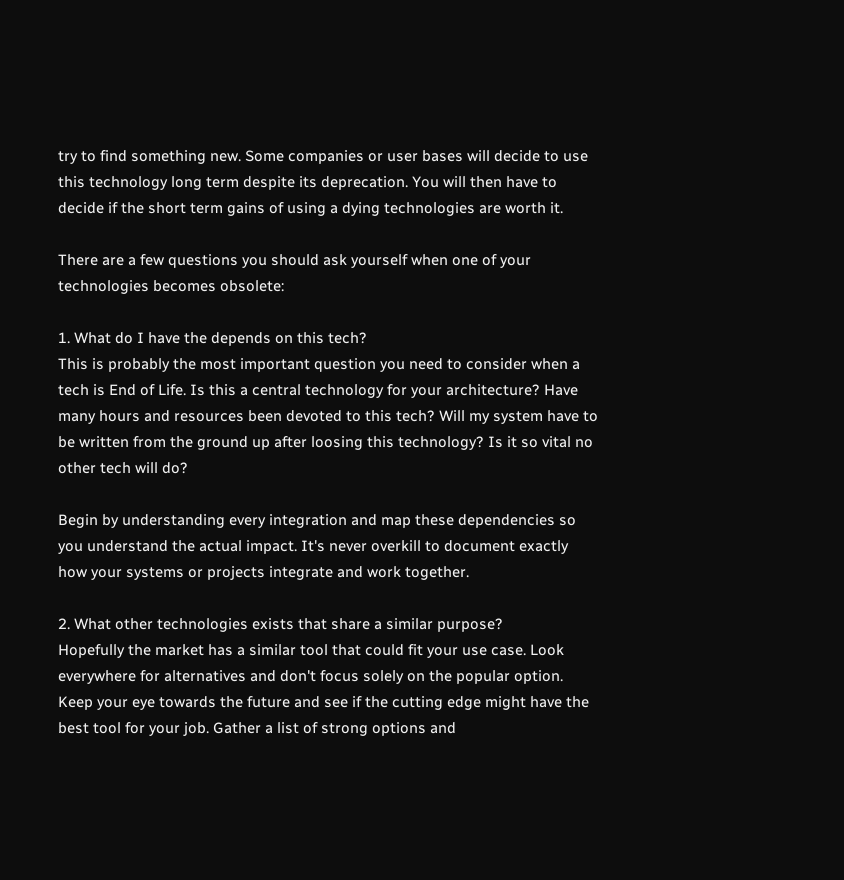try to find something new. Some companies or user bases will decide to use this technology long term despite its deprecation. You will then have to decide if the short term gains of using a dying technologies are worth it.

There are a few questions you should ask yourself when one of your technologies becomes obsolete:

1. What do I have the depends on this tech?
This is probably the most important question you need to consider when a tech is End of Life. Is this a central technology for your architecture? Have many hours and resources been devoted to this tech? Will my system have to be written from the ground up after loosing this technology? Is it so vital no other tech will do?

Begin by understanding every integration and map these dependencies so you understand the actual impact. It's never overkill to document exactly how your systems or projects integrate and work together.

2. What other technologies exists that share a similar purpose?
Hopefully the market has a similar tool that could fit your use case. Look everywhere for alternatives and don't focus solely on the popular option. Keep your eye towards the future and see if the cutting edge might have the best tool for your job. Gather a list of strong options and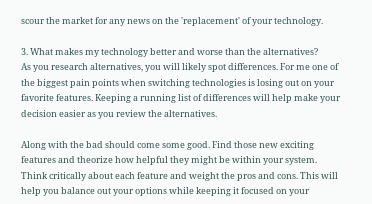scour the market for any news on the 'replacement' of your technology.

3. What makes my technology better and worse than the alternatives?
As you research alternatives, you will likely spot differences. For me one of the biggest pain points when switching technologies is losing out on your favorite features. Keeping a running list of differences will help make your decision easier as you review the alternatives.

Along with the bad should come some good. Find those new exciting features and theorize how helpful they might be within your system. Think critically about each feature and weight the pros and cons. This will help you balance out your options while keeping it focused on your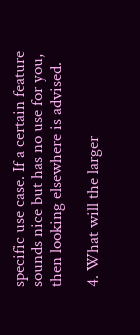specific use case. If a certain feature sounds nice but has no use for you, then looking elsewhere is advised.

4. What will the larger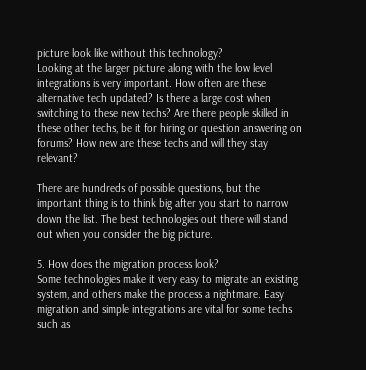picture look like without this technology?
Looking at the larger picture along with the low level integrations is very important. How often are these alternative tech updated? Is there a large cost when switching to these new techs? Are there people skilled in these other techs, be it for hiring or question answering on forums? How new are these techs and will they stay relevant?

There are hundreds of possible questions, but the important thing is to think big after you start to narrow down the list. The best technologies out there will stand out when you consider the big picture.

5. How does the migration process look?
Some technologies make it very easy to migrate an existing system, and others make the process a nightmare. Easy migration and simple integrations are vital for some techs such as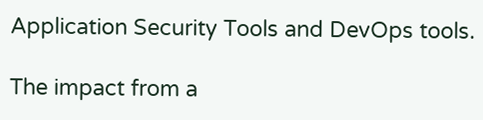Application Security Tools and DevOps tools.

The impact from a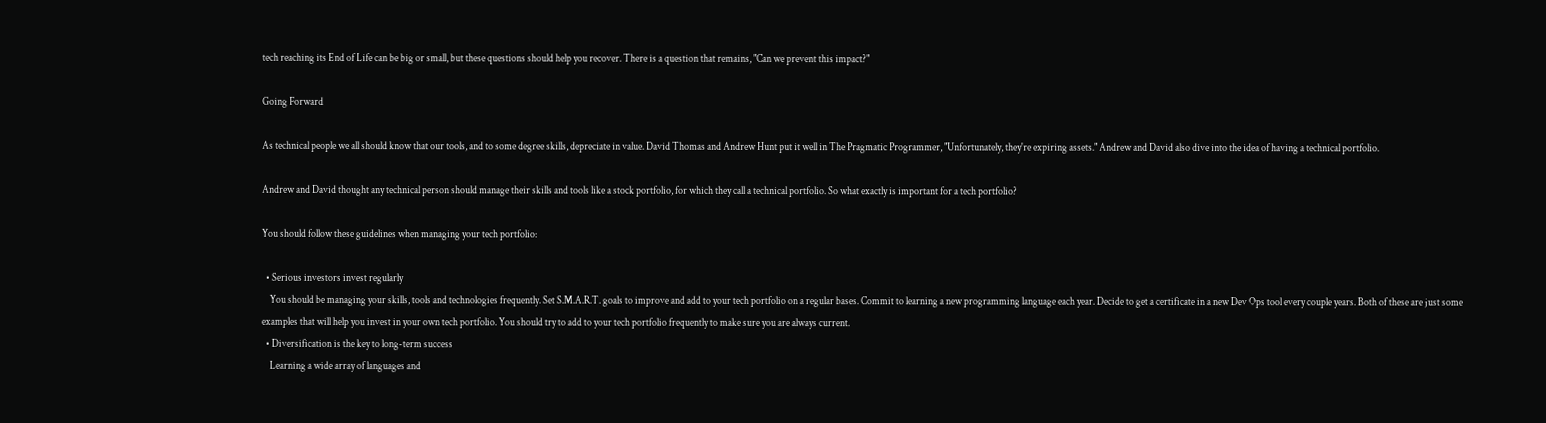tech reaching its End of Life can be big or small, but these questions should help you recover. There is a question that remains, "Can we prevent this impact?"

Going Forward

As technical people we all should know that our tools, and to some degree skills, depreciate in value. David Thomas and Andrew Hunt put it well in The Pragmatic Programmer, "Unfortunately, they're expiring assets." Andrew and David also dive into the idea of having a technical portfolio.

Andrew and David thought any technical person should manage their skills and tools like a stock portfolio, for which they call a technical portfolio. So what exactly is important for a tech portfolio?

You should follow these guidelines when managing your tech portfolio:

  • Serious investors invest regularly
    You should be managing your skills, tools and technologies frequently. Set S.M.A.R.T. goals to improve and add to your tech portfolio on a regular bases. Commit to learning a new programming language each year. Decide to get a certificate in a new Dev Ops tool every couple years. Both of these are just some examples that will help you invest in your own tech portfolio. You should try to add to your tech portfolio frequently to make sure you are always current.
  • Diversification is the key to long-term success
    Learning a wide array of languages and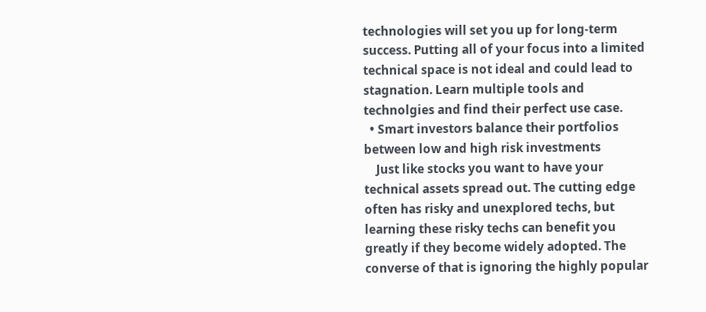technologies will set you up for long-term success. Putting all of your focus into a limited technical space is not ideal and could lead to stagnation. Learn multiple tools and technolgies and find their perfect use case.
  • Smart investors balance their portfolios between low and high risk investments
    Just like stocks you want to have your technical assets spread out. The cutting edge often has risky and unexplored techs, but learning these risky techs can benefit you greatly if they become widely adopted. The converse of that is ignoring the highly popular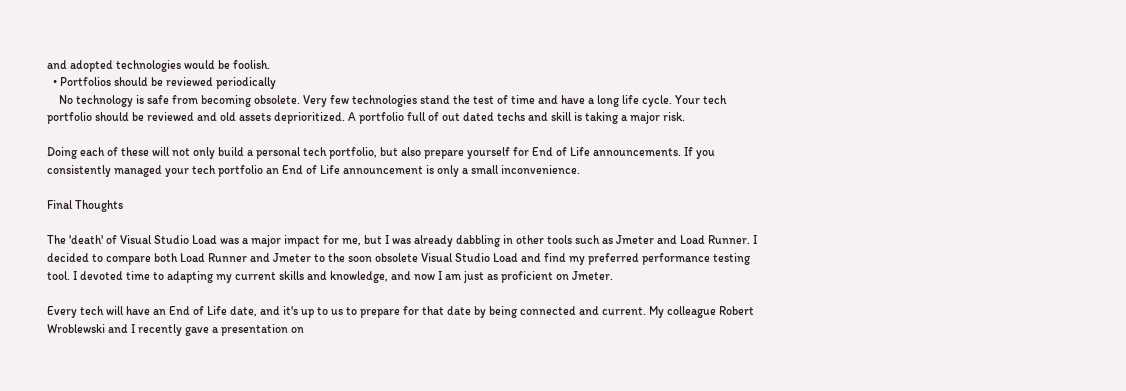and adopted technologies would be foolish.
  • Portfolios should be reviewed periodically
    No technology is safe from becoming obsolete. Very few technologies stand the test of time and have a long life cycle. Your tech portfolio should be reviewed and old assets deprioritized. A portfolio full of out dated techs and skill is taking a major risk.

Doing each of these will not only build a personal tech portfolio, but also prepare yourself for End of Life announcements. If you consistently managed your tech portfolio an End of Life announcement is only a small inconvenience.

Final Thoughts

The 'death' of Visual Studio Load was a major impact for me, but I was already dabbling in other tools such as Jmeter and Load Runner. I decided to compare both Load Runner and Jmeter to the soon obsolete Visual Studio Load and find my preferred performance testing tool. I devoted time to adapting my current skills and knowledge, and now I am just as proficient on Jmeter.

Every tech will have an End of Life date, and it's up to us to prepare for that date by being connected and current. My colleague Robert Wroblewski and I recently gave a presentation on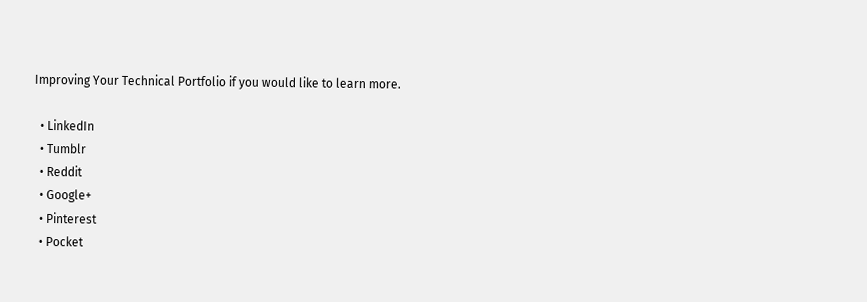Improving Your Technical Portfolio if you would like to learn more.

  • LinkedIn
  • Tumblr
  • Reddit
  • Google+
  • Pinterest
  • Pocket